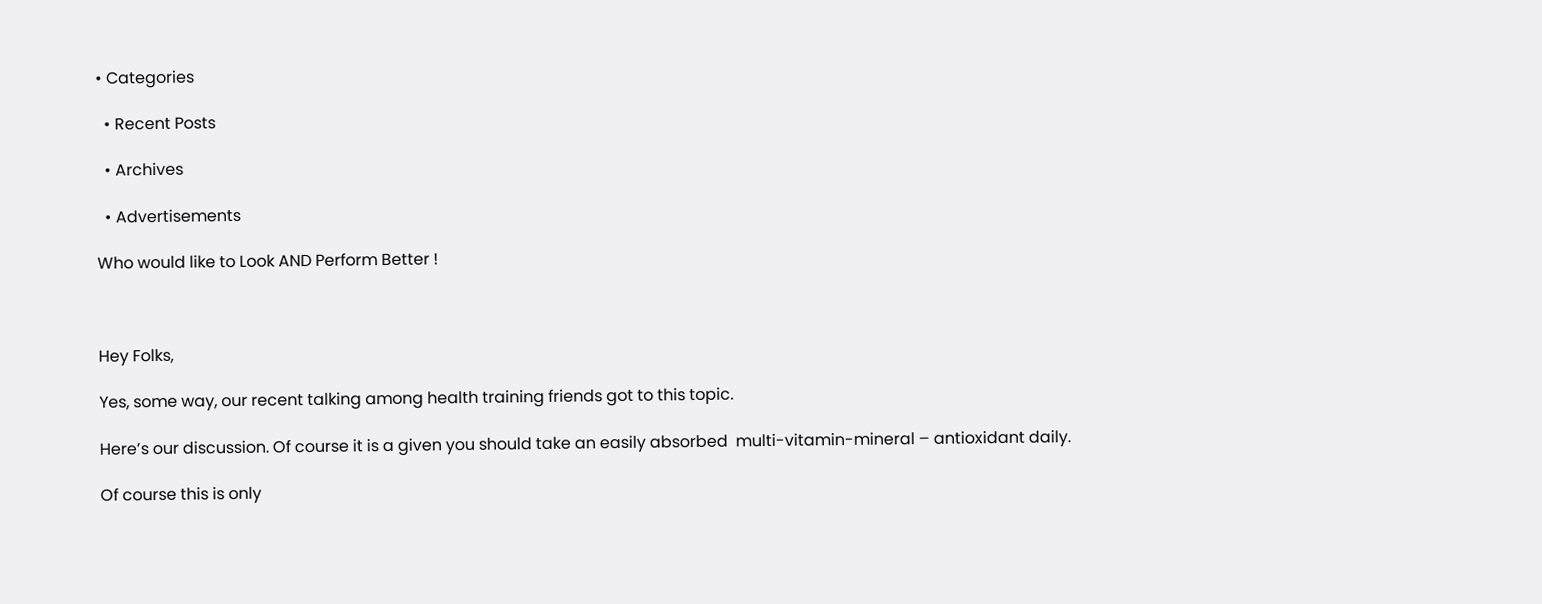• Categories

  • Recent Posts

  • Archives

  • Advertisements

Who would like to Look AND Perform Better !



Hey Folks,

Yes, some way, our recent talking among health training friends got to this topic.

Here’s our discussion. Of course it is a given you should take an easily absorbed  multi-vitamin-mineral – antioxidant daily.

Of course this is only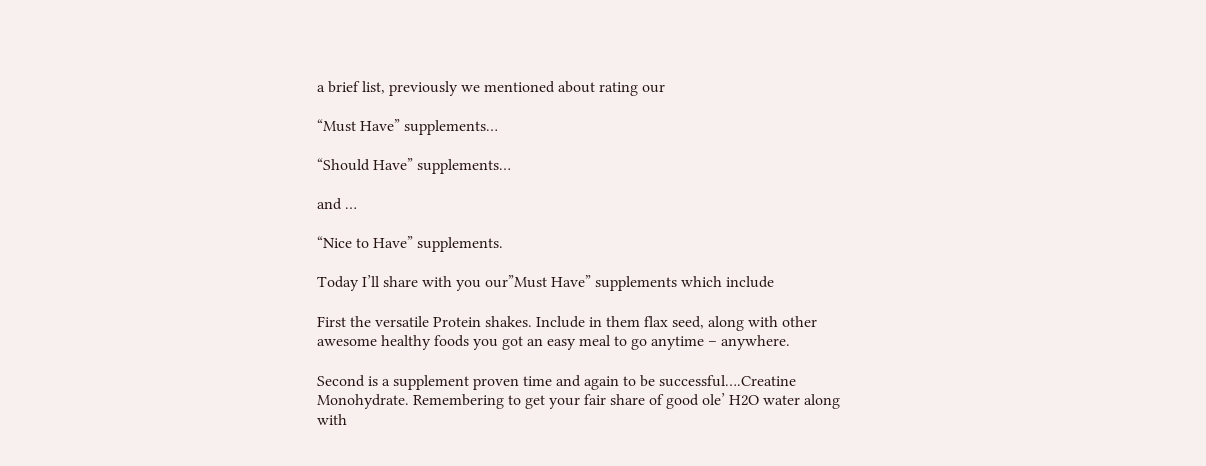a brief list, previously we mentioned about rating our

“Must Have” supplements…

“Should Have” supplements…

and …

“Nice to Have” supplements.

Today I’ll share with you our”Must Have” supplements which include

First the versatile Protein shakes. Include in them flax seed, along with other awesome healthy foods you got an easy meal to go anytime – anywhere.

Second is a supplement proven time and again to be successful….Creatine Monohydrate. Remembering to get your fair share of good ole’ H2O water along with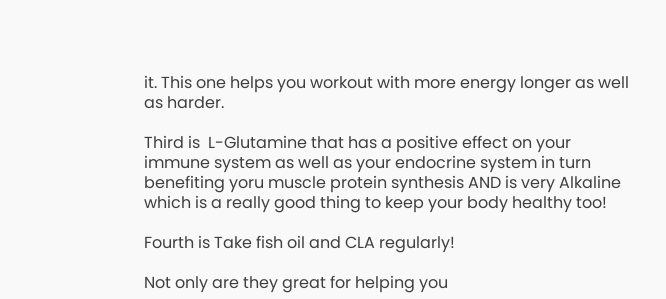it. This one helps you workout with more energy longer as well as harder.

Third is  L-Glutamine that has a positive effect on your immune system as well as your endocrine system in turn benefiting yoru muscle protein synthesis AND is very Alkaline which is a really good thing to keep your body healthy too!

Fourth is Take fish oil and CLA regularly!

Not only are they great for helping you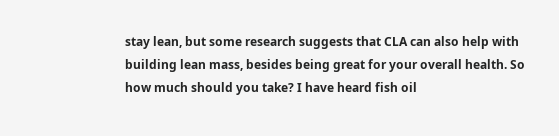stay lean, but some research suggests that CLA can also help with building lean mass, besides being great for your overall health. So how much should you take? I have heard fish oil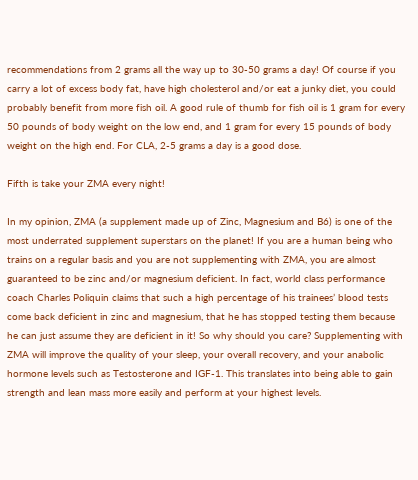recommendations from 2 grams all the way up to 30-50 grams a day! Of course if you carry a lot of excess body fat, have high cholesterol and/or eat a junky diet, you could probably benefit from more fish oil. A good rule of thumb for fish oil is 1 gram for every 50 pounds of body weight on the low end, and 1 gram for every 15 pounds of body weight on the high end. For CLA, 2-5 grams a day is a good dose.

Fifth is take your ZMA every night!

In my opinion, ZMA (a supplement made up of Zinc, Magnesium and B6) is one of the most underrated supplement superstars on the planet! If you are a human being who trains on a regular basis and you are not supplementing with ZMA, you are almost guaranteed to be zinc and/or magnesium deficient. In fact, world class performance coach Charles Poliquin claims that such a high percentage of his trainees’ blood tests come back deficient in zinc and magnesium, that he has stopped testing them because he can just assume they are deficient in it! So why should you care? Supplementing with ZMA will improve the quality of your sleep, your overall recovery, and your anabolic hormone levels such as Testosterone and IGF-1. This translates into being able to gain strength and lean mass more easily and perform at your highest levels.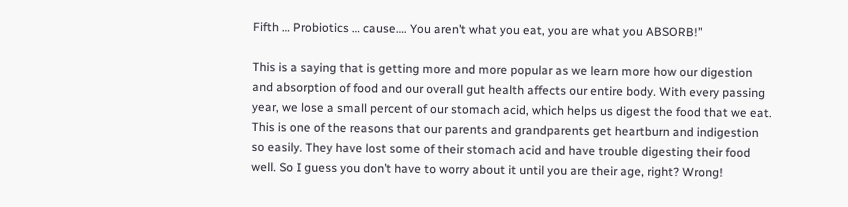Fifth … Probiotics … cause…. You aren’t what you eat, you are what you ABSORB!”

This is a saying that is getting more and more popular as we learn more how our digestion and absorption of food and our overall gut health affects our entire body. With every passing year, we lose a small percent of our stomach acid, which helps us digest the food that we eat. This is one of the reasons that our parents and grandparents get heartburn and indigestion so easily. They have lost some of their stomach acid and have trouble digesting their food well. So I guess you don’t have to worry about it until you are their age, right? Wrong!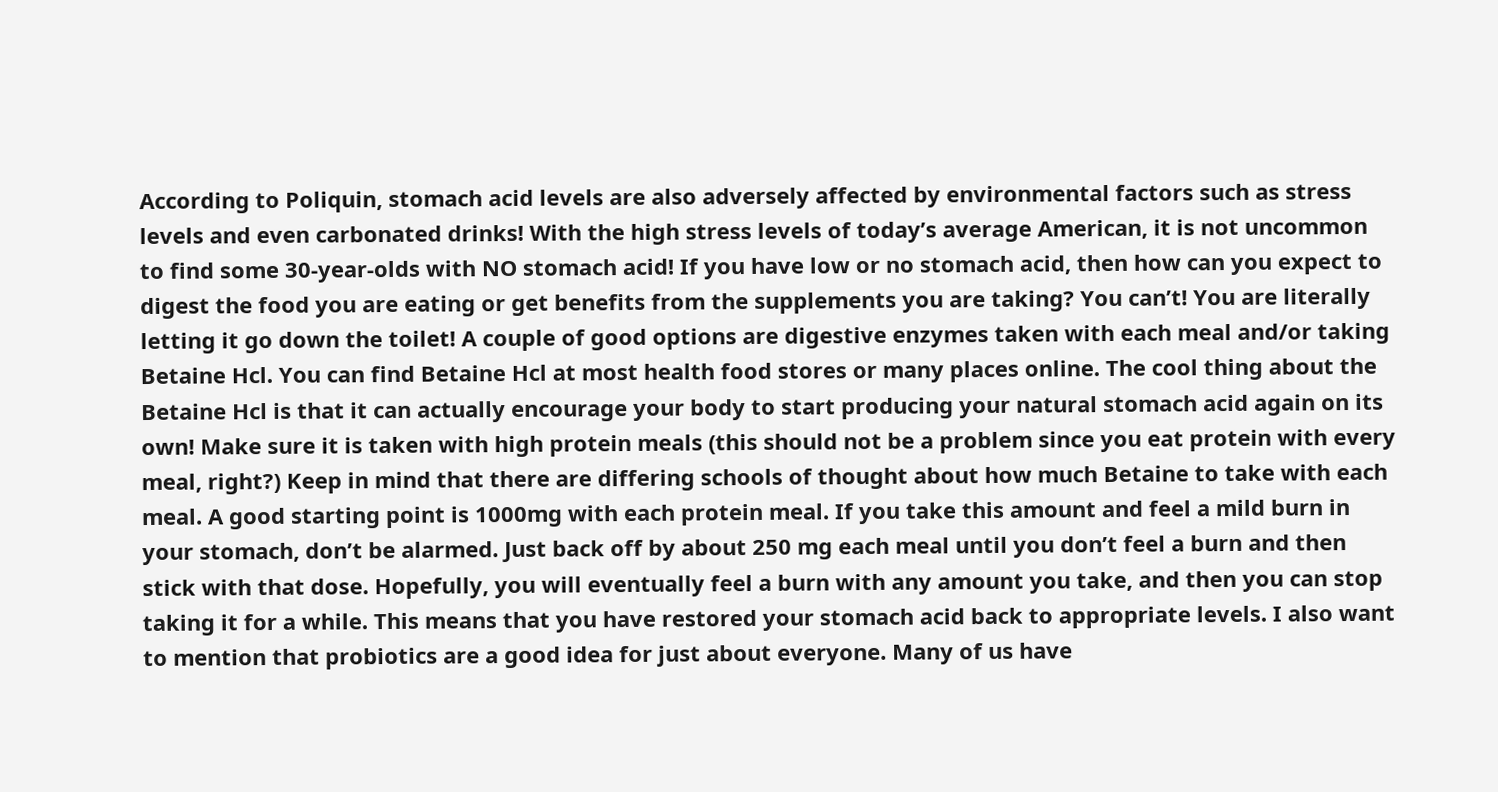According to Poliquin, stomach acid levels are also adversely affected by environmental factors such as stress levels and even carbonated drinks! With the high stress levels of today’s average American, it is not uncommon to find some 30-year-olds with NO stomach acid! If you have low or no stomach acid, then how can you expect to digest the food you are eating or get benefits from the supplements you are taking? You can’t! You are literally letting it go down the toilet! A couple of good options are digestive enzymes taken with each meal and/or taking Betaine Hcl. You can find Betaine Hcl at most health food stores or many places online. The cool thing about the Betaine Hcl is that it can actually encourage your body to start producing your natural stomach acid again on its own! Make sure it is taken with high protein meals (this should not be a problem since you eat protein with every meal, right?) Keep in mind that there are differing schools of thought about how much Betaine to take with each meal. A good starting point is 1000mg with each protein meal. If you take this amount and feel a mild burn in your stomach, don’t be alarmed. Just back off by about 250 mg each meal until you don’t feel a burn and then stick with that dose. Hopefully, you will eventually feel a burn with any amount you take, and then you can stop taking it for a while. This means that you have restored your stomach acid back to appropriate levels. I also want to mention that probiotics are a good idea for just about everyone. Many of us have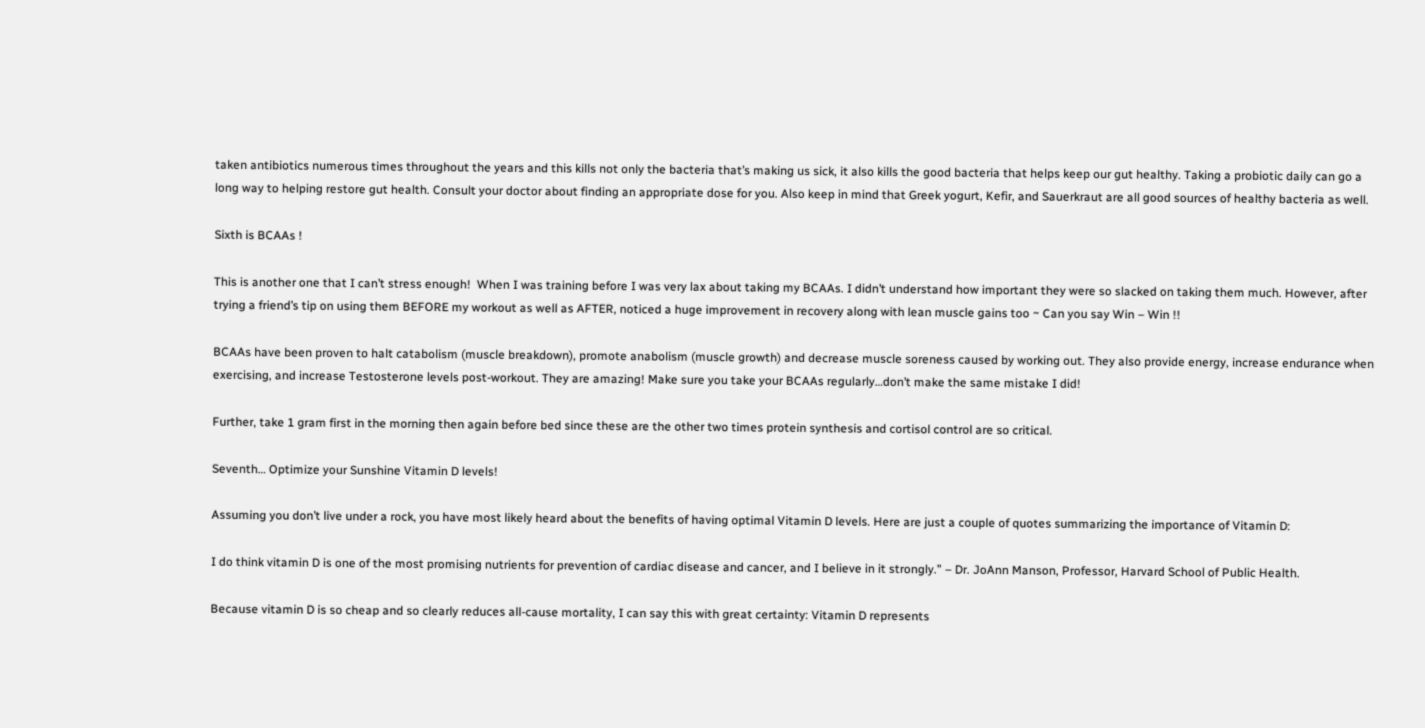taken antibiotics numerous times throughout the years and this kills not only the bacteria that’s making us sick, it also kills the good bacteria that helps keep our gut healthy. Taking a probiotic daily can go a long way to helping restore gut health. Consult your doctor about finding an appropriate dose for you. Also keep in mind that Greek yogurt, Kefir, and Sauerkraut are all good sources of healthy bacteria as well.

Sixth is BCAAs !

This is another one that I can’t stress enough!  When I was training before I was very lax about taking my BCAAs. I didn’t understand how important they were so slacked on taking them much. However, after trying a friend’s tip on using them BEFORE my workout as well as AFTER, noticed a huge improvement in recovery along with lean muscle gains too ~ Can you say Win – Win !!

BCAAs have been proven to halt catabolism (muscle breakdown), promote anabolism (muscle growth) and decrease muscle soreness caused by working out. They also provide energy, increase endurance when exercising, and increase Testosterone levels post-workout. They are amazing! Make sure you take your BCAAs regularly…don’t make the same mistake I did!

Further, take 1 gram first in the morning then again before bed since these are the other two times protein synthesis and cortisol control are so critical.

Seventh… Optimize your Sunshine Vitamin D levels!

Assuming you don’t live under a rock, you have most likely heard about the benefits of having optimal Vitamin D levels. Here are just a couple of quotes summarizing the importance of Vitamin D:

I do think vitamin D is one of the most promising nutrients for prevention of cardiac disease and cancer, and I believe in it strongly.” – Dr. JoAnn Manson, Professor, Harvard School of Public Health.

Because vitamin D is so cheap and so clearly reduces all-cause mortality, I can say this with great certainty: Vitamin D represents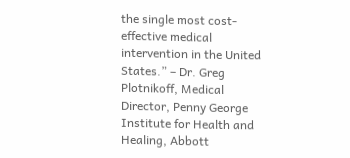the single most cost-effective medical intervention in the United States.” – Dr. Greg Plotnikoff, Medical Director, Penny George Institute for Health and Healing, Abbott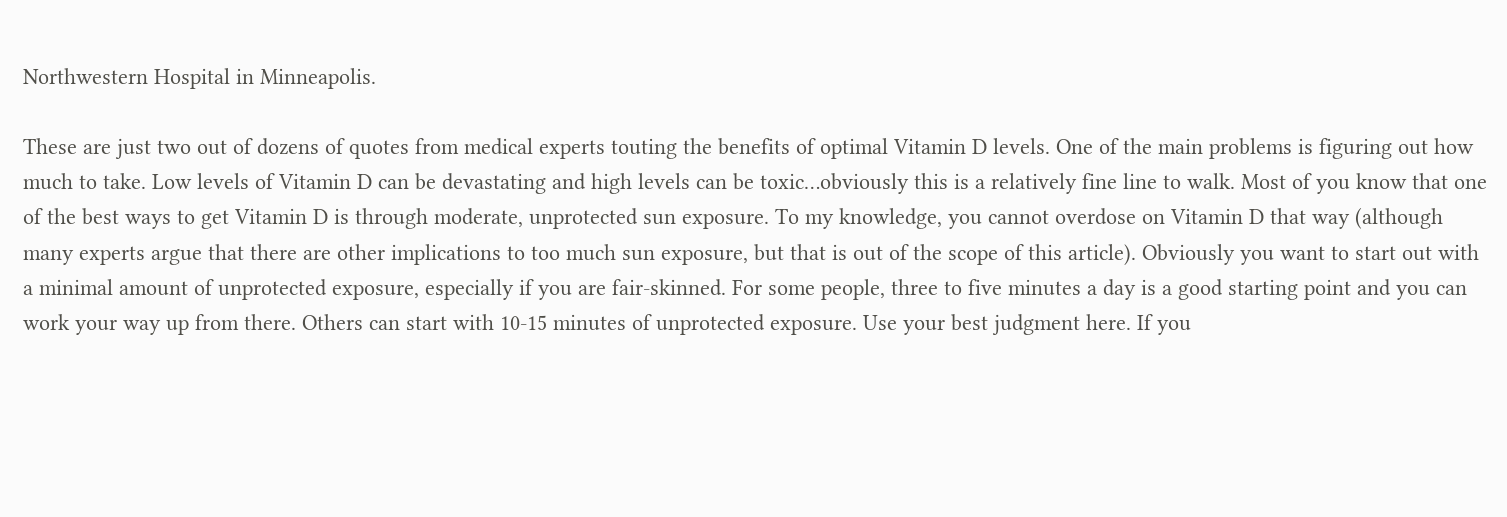Northwestern Hospital in Minneapolis.

These are just two out of dozens of quotes from medical experts touting the benefits of optimal Vitamin D levels. One of the main problems is figuring out how much to take. Low levels of Vitamin D can be devastating and high levels can be toxic…obviously this is a relatively fine line to walk. Most of you know that one of the best ways to get Vitamin D is through moderate, unprotected sun exposure. To my knowledge, you cannot overdose on Vitamin D that way (although many experts argue that there are other implications to too much sun exposure, but that is out of the scope of this article). Obviously you want to start out with a minimal amount of unprotected exposure, especially if you are fair-skinned. For some people, three to five minutes a day is a good starting point and you can work your way up from there. Others can start with 10-15 minutes of unprotected exposure. Use your best judgment here. If you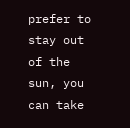prefer to stay out of the sun, you can take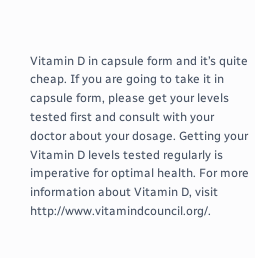Vitamin D in capsule form and it’s quite cheap. If you are going to take it in capsule form, please get your levels tested first and consult with your doctor about your dosage. Getting your Vitamin D levels tested regularly is imperative for optimal health. For more information about Vitamin D, visit http://www.vitamindcouncil.org/.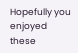Hopefully you enjoyed these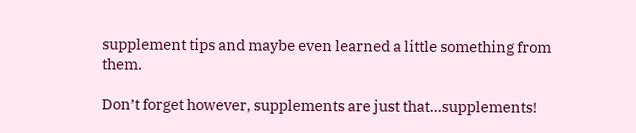supplement tips and maybe even learned a little something from them.

Don’t forget however, supplements are just that…supplements!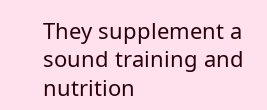They supplement a sound training and nutrition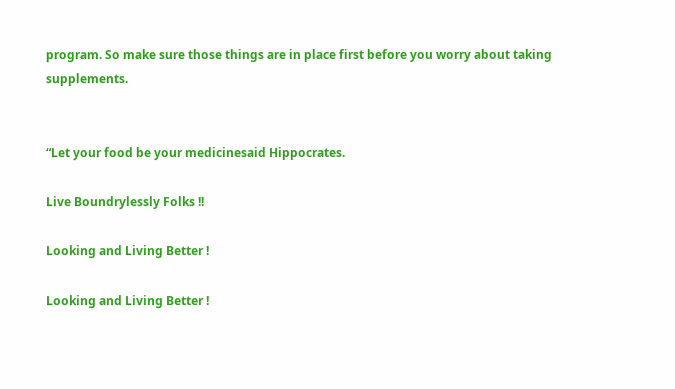program. So make sure those things are in place first before you worry about taking supplements.


“Let your food be your medicinesaid Hippocrates.

Live Boundrylessly Folks !!

Looking and Living Better !

Looking and Living Better !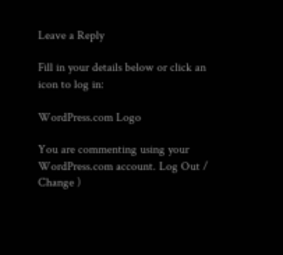Leave a Reply

Fill in your details below or click an icon to log in:

WordPress.com Logo

You are commenting using your WordPress.com account. Log Out /  Change )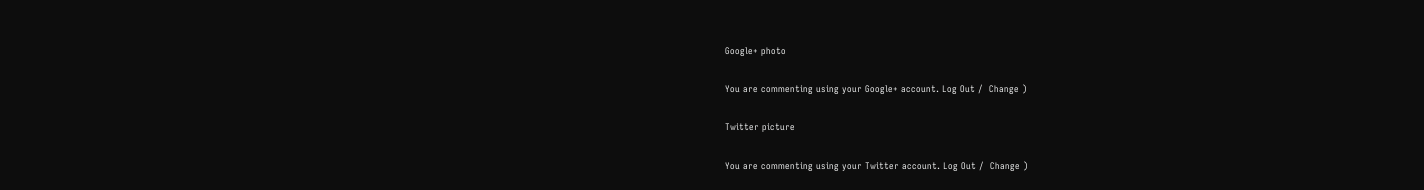Google+ photo

You are commenting using your Google+ account. Log Out /  Change )

Twitter picture

You are commenting using your Twitter account. Log Out /  Change )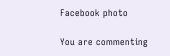Facebook photo

You are commenting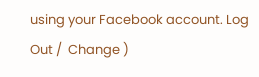using your Facebook account. Log Out /  Change )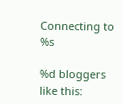Connecting to %s

%d bloggers like this: